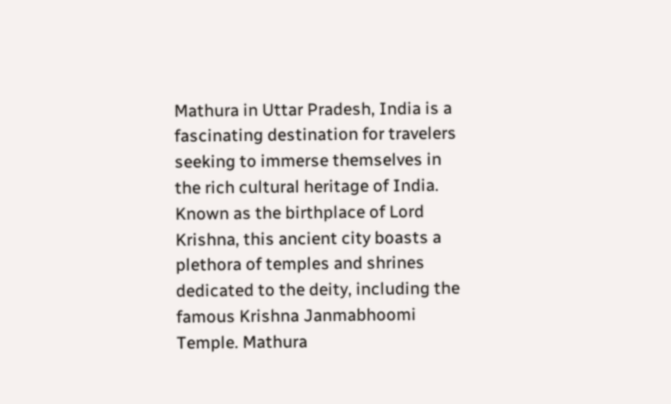Mathura in Uttar Pradesh, India is a fascinating destination for travelers seeking to immerse themselves in the rich cultural heritage of India. Known as the birthplace of Lord Krishna, this ancient city boasts a plethora of temples and shrines dedicated to the deity, including the famous Krishna Janmabhoomi Temple. Mathura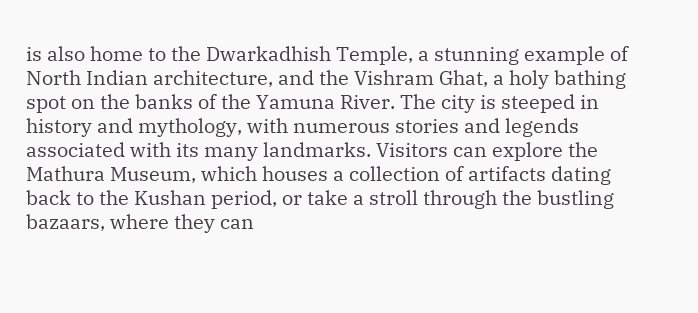is also home to the Dwarkadhish Temple, a stunning example of North Indian architecture, and the Vishram Ghat, a holy bathing spot on the banks of the Yamuna River. The city is steeped in history and mythology, with numerous stories and legends associated with its many landmarks. Visitors can explore the Mathura Museum, which houses a collection of artifacts dating back to the Kushan period, or take a stroll through the bustling bazaars, where they can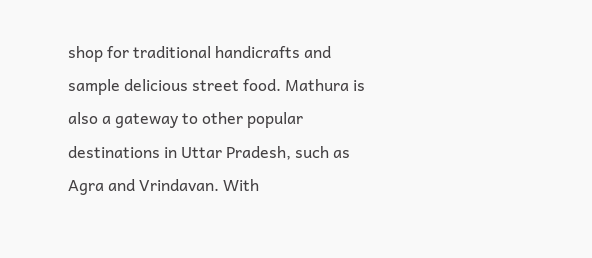shop for traditional handicrafts and sample delicious street food. Mathura is also a gateway to other popular destinations in Uttar Pradesh, such as Agra and Vrindavan. With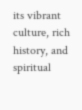its vibrant culture, rich history, and spiritual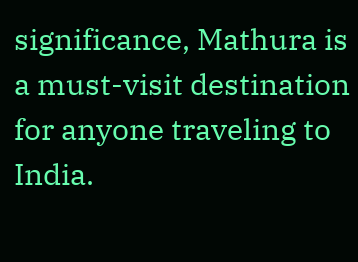significance, Mathura is a must-visit destination for anyone traveling to India.